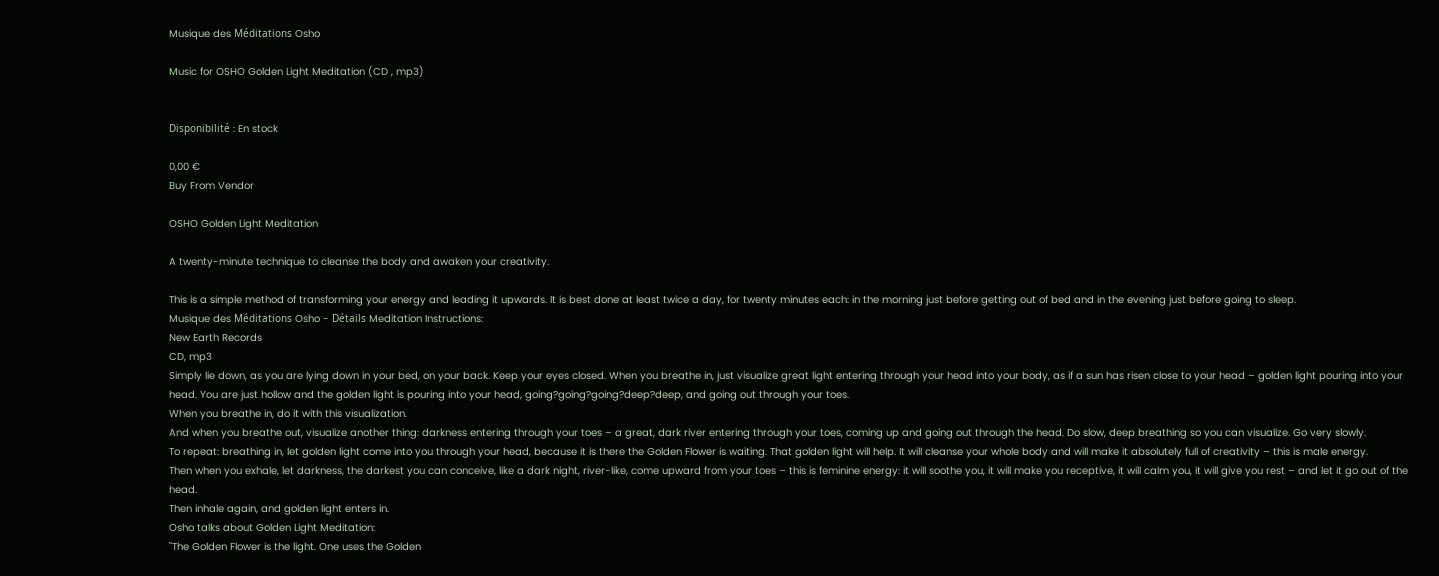Musique des Méditations Osho

Music for OSHO Golden Light Meditation (CD , mp3)


Disponibilité : En stock

0,00 €
Buy From Vendor

OSHO Golden Light Meditation

A twenty-minute technique to cleanse the body and awaken your creativity.

This is a simple method of transforming your energy and leading it upwards. It is best done at least twice a day, for twenty minutes each: in the morning just before getting out of bed and in the evening just before going to sleep.
Musique des Méditations Osho - Détails Meditation Instructions:
New Earth Records
CD, mp3
Simply lie down, as you are lying down in your bed, on your back. Keep your eyes closed. When you breathe in, just visualize great light entering through your head into your body, as if a sun has risen close to your head – golden light pouring into your head. You are just hollow and the golden light is pouring into your head, going?going?going?deep?deep, and going out through your toes.
When you breathe in, do it with this visualization.
And when you breathe out, visualize another thing: darkness entering through your toes – a great, dark river entering through your toes, coming up and going out through the head. Do slow, deep breathing so you can visualize. Go very slowly.
To repeat: breathing in, let golden light come into you through your head, because it is there the Golden Flower is waiting. That golden light will help. It will cleanse your whole body and will make it absolutely full of creativity – this is male energy.
Then when you exhale, let darkness, the darkest you can conceive, like a dark night, river-like, come upward from your toes – this is feminine energy: it will soothe you, it will make you receptive, it will calm you, it will give you rest – and let it go out of the head.
Then inhale again, and golden light enters in.
Osho talks about Golden Light Meditation:
"The Golden Flower is the light. One uses the Golden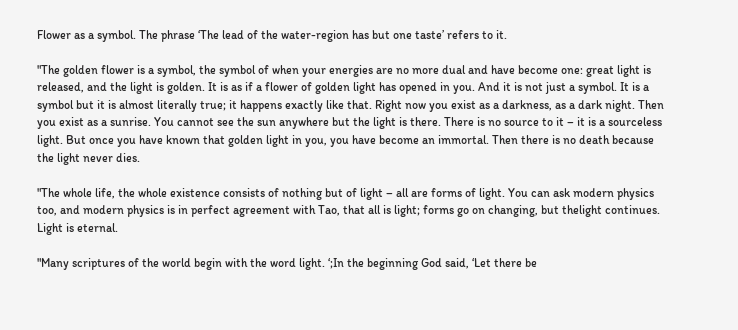Flower as a symbol. The phrase ‘The lead of the water-region has but one taste’ refers to it.

"The golden flower is a symbol, the symbol of when your energies are no more dual and have become one: great light is released, and the light is golden. It is as if a flower of golden light has opened in you. And it is not just a symbol. It is a symbol but it is almost literally true; it happens exactly like that. Right now you exist as a darkness, as a dark night. Then you exist as a sunrise. You cannot see the sun anywhere but the light is there. There is no source to it – it is a sourceless light. But once you have known that golden light in you, you have become an immortal. Then there is no death because the light never dies.

"The whole life, the whole existence consists of nothing but of light – all are forms of light. You can ask modern physics too, and modern physics is in perfect agreement with Tao, that all is light; forms go on changing, but thelight continues. Light is eternal.

"Many scriptures of the world begin with the word light. ‘;In the beginning God said, ‘Let there be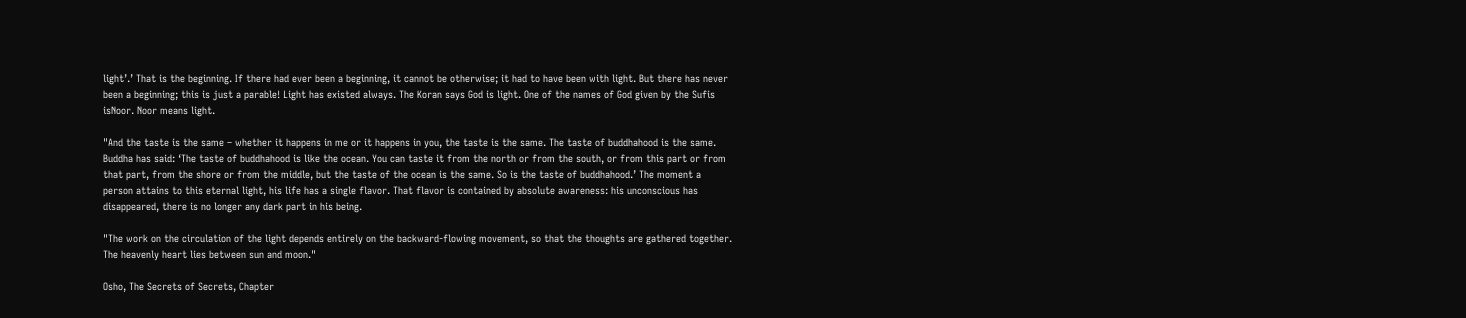light’.’ That is the beginning. If there had ever been a beginning, it cannot be otherwise; it had to have been with light. But there has never been a beginning; this is just a parable! Light has existed always. The Koran says God is light. One of the names of God given by the Sufis isNoor. Noor means light.

"And the taste is the same – whether it happens in me or it happens in you, the taste is the same. The taste of buddhahood is the same. Buddha has said: ‘The taste of buddhahood is like the ocean. You can taste it from the north or from the south, or from this part or from that part, from the shore or from the middle, but the taste of the ocean is the same. So is the taste of buddhahood.’ The moment a person attains to this eternal light, his life has a single flavor. That flavor is contained by absolute awareness: his unconscious has disappeared, there is no longer any dark part in his being.

"The work on the circulation of the light depends entirely on the backward-flowing movement, so that the thoughts are gathered together. The heavenly heart lies between sun and moon."

Osho, The Secrets of Secrets, Chapter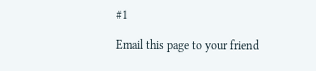#1

Email this page to your friend